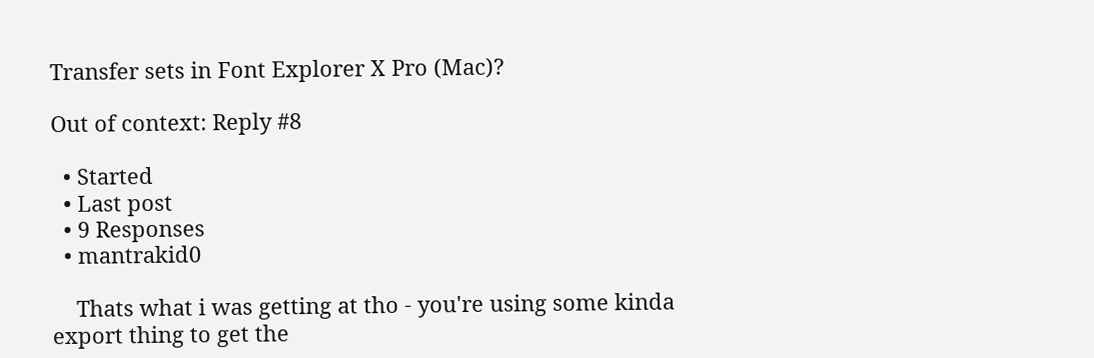Transfer sets in Font Explorer X Pro (Mac)?

Out of context: Reply #8

  • Started
  • Last post
  • 9 Responses
  • mantrakid0

    Thats what i was getting at tho - you're using some kinda export thing to get the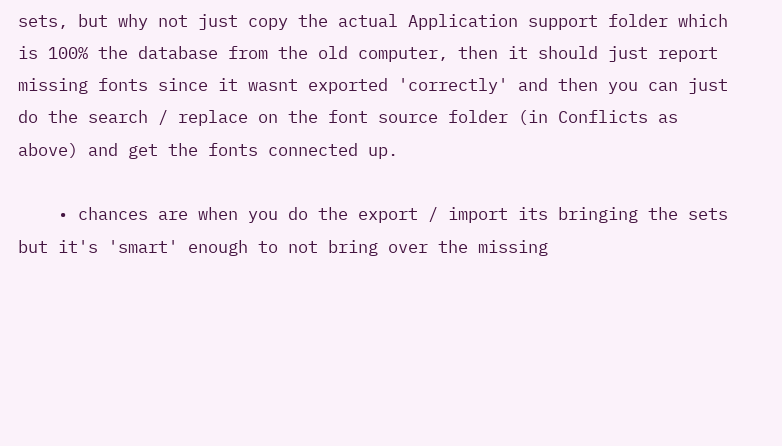sets, but why not just copy the actual Application support folder which is 100% the database from the old computer, then it should just report missing fonts since it wasnt exported 'correctly' and then you can just do the search / replace on the font source folder (in Conflicts as above) and get the fonts connected up.

    • chances are when you do the export / import its bringing the sets but it's 'smart' enough to not bring over the missing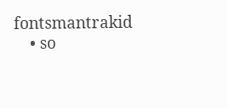fontsmantrakid
    • so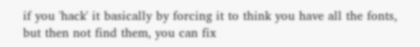if you 'hack' it basically by forcing it to think you have all the fonts, but then not find them, you can fix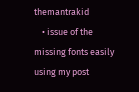themantrakid
    • issue of the missing fonts easily using my post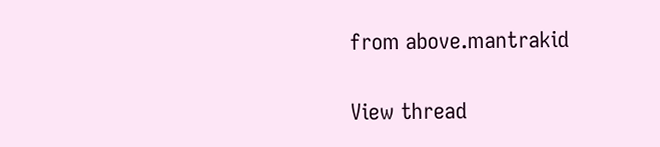from above.mantrakid

View thread